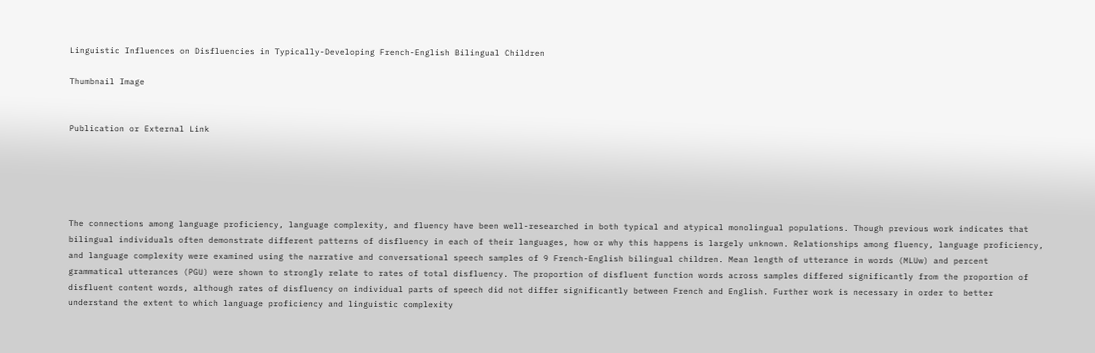Linguistic Influences on Disfluencies in Typically-Developing French-English Bilingual Children

Thumbnail Image


Publication or External Link





The connections among language proficiency, language complexity, and fluency have been well-researched in both typical and atypical monolingual populations. Though previous work indicates that bilingual individuals often demonstrate different patterns of disfluency in each of their languages, how or why this happens is largely unknown. Relationships among fluency, language proficiency, and language complexity were examined using the narrative and conversational speech samples of 9 French-English bilingual children. Mean length of utterance in words (MLUw) and percent grammatical utterances (PGU) were shown to strongly relate to rates of total disfluency. The proportion of disfluent function words across samples differed significantly from the proportion of disfluent content words, although rates of disfluency on individual parts of speech did not differ significantly between French and English. Further work is necessary in order to better understand the extent to which language proficiency and linguistic complexity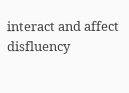interact and affect disfluency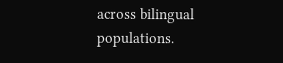across bilingual populations.